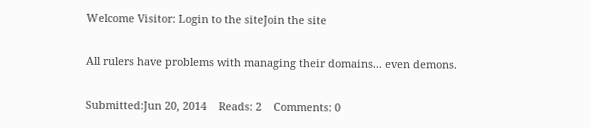Welcome Visitor: Login to the siteJoin the site

All rulers have problems with managing their domains... even demons.

Submitted:Jun 20, 2014    Reads: 2    Comments: 0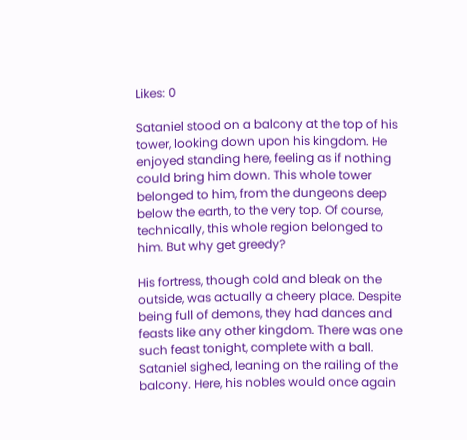Likes: 0

Sataniel stood on a balcony at the top of his tower, looking down upon his kingdom. He enjoyed standing here, feeling as if nothing could bring him down. This whole tower belonged to him, from the dungeons deep below the earth, to the very top. Of course, technically, this whole region belonged to him. But why get greedy?

His fortress, though cold and bleak on the outside, was actually a cheery place. Despite being full of demons, they had dances and feasts like any other kingdom. There was one such feast tonight, complete with a ball. Sataniel sighed, leaning on the railing of the balcony. Here, his nobles would once again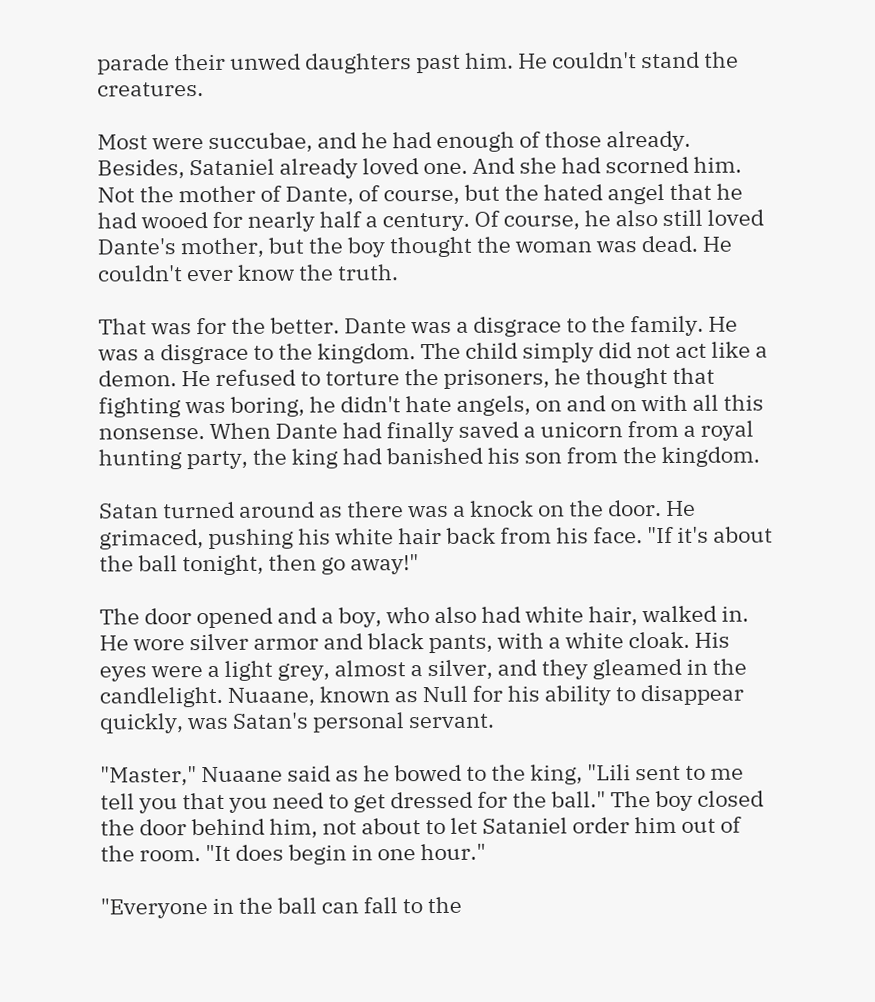parade their unwed daughters past him. He couldn't stand the creatures.

Most were succubae, and he had enough of those already. Besides, Sataniel already loved one. And she had scorned him. Not the mother of Dante, of course, but the hated angel that he had wooed for nearly half a century. Of course, he also still loved Dante's mother, but the boy thought the woman was dead. He couldn't ever know the truth.

That was for the better. Dante was a disgrace to the family. He was a disgrace to the kingdom. The child simply did not act like a demon. He refused to torture the prisoners, he thought that fighting was boring, he didn't hate angels, on and on with all this nonsense. When Dante had finally saved a unicorn from a royal hunting party, the king had banished his son from the kingdom.

Satan turned around as there was a knock on the door. He grimaced, pushing his white hair back from his face. "If it's about the ball tonight, then go away!"

The door opened and a boy, who also had white hair, walked in. He wore silver armor and black pants, with a white cloak. His eyes were a light grey, almost a silver, and they gleamed in the candlelight. Nuaane, known as Null for his ability to disappear quickly, was Satan's personal servant.

"Master," Nuaane said as he bowed to the king, "Lili sent to me tell you that you need to get dressed for the ball." The boy closed the door behind him, not about to let Sataniel order him out of the room. "It does begin in one hour."

"Everyone in the ball can fall to the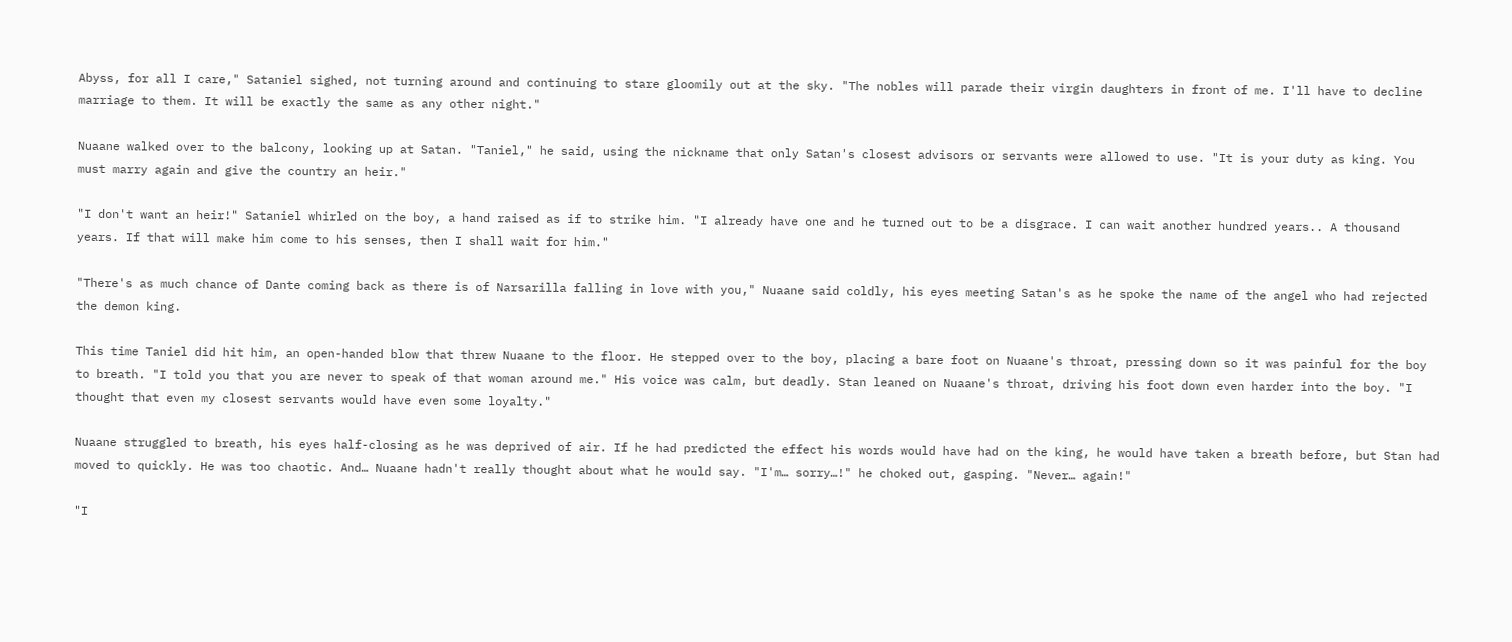Abyss, for all I care," Sataniel sighed, not turning around and continuing to stare gloomily out at the sky. "The nobles will parade their virgin daughters in front of me. I'll have to decline marriage to them. It will be exactly the same as any other night."

Nuaane walked over to the balcony, looking up at Satan. "Taniel," he said, using the nickname that only Satan's closest advisors or servants were allowed to use. "It is your duty as king. You must marry again and give the country an heir."

"I don't want an heir!" Sataniel whirled on the boy, a hand raised as if to strike him. "I already have one and he turned out to be a disgrace. I can wait another hundred years.. A thousand years. If that will make him come to his senses, then I shall wait for him."

"There's as much chance of Dante coming back as there is of Narsarilla falling in love with you," Nuaane said coldly, his eyes meeting Satan's as he spoke the name of the angel who had rejected the demon king.

This time Taniel did hit him, an open-handed blow that threw Nuaane to the floor. He stepped over to the boy, placing a bare foot on Nuaane's throat, pressing down so it was painful for the boy to breath. "I told you that you are never to speak of that woman around me." His voice was calm, but deadly. Stan leaned on Nuaane's throat, driving his foot down even harder into the boy. "I thought that even my closest servants would have even some loyalty."

Nuaane struggled to breath, his eyes half-closing as he was deprived of air. If he had predicted the effect his words would have had on the king, he would have taken a breath before, but Stan had moved to quickly. He was too chaotic. And… Nuaane hadn't really thought about what he would say. "I'm… sorry…!" he choked out, gasping. "Never… again!"

"I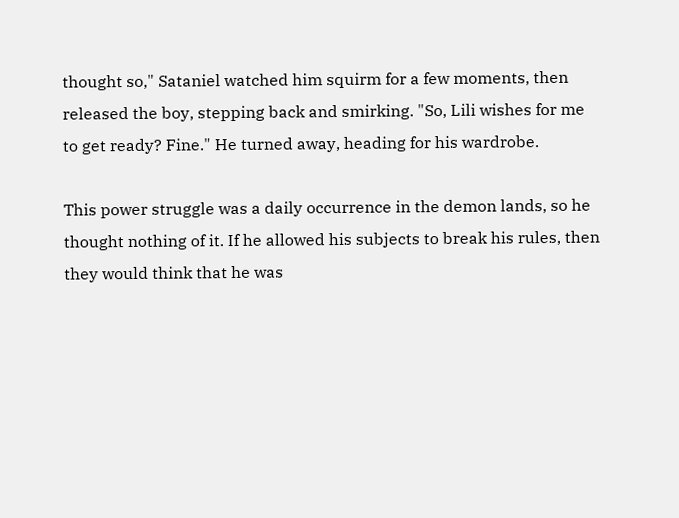thought so," Sataniel watched him squirm for a few moments, then released the boy, stepping back and smirking. "So, Lili wishes for me to get ready? Fine." He turned away, heading for his wardrobe.

This power struggle was a daily occurrence in the demon lands, so he thought nothing of it. If he allowed his subjects to break his rules, then they would think that he was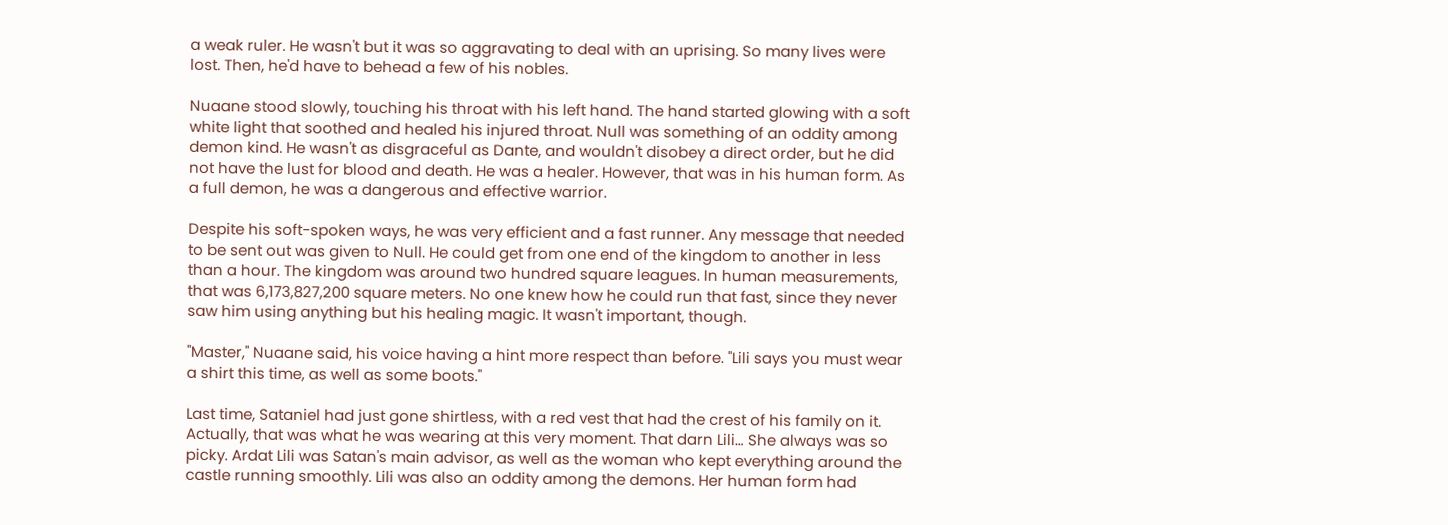a weak ruler. He wasn't but it was so aggravating to deal with an uprising. So many lives were lost. Then, he'd have to behead a few of his nobles.

Nuaane stood slowly, touching his throat with his left hand. The hand started glowing with a soft white light that soothed and healed his injured throat. Null was something of an oddity among demon kind. He wasn't as disgraceful as Dante, and wouldn't disobey a direct order, but he did not have the lust for blood and death. He was a healer. However, that was in his human form. As a full demon, he was a dangerous and effective warrior.

Despite his soft-spoken ways, he was very efficient and a fast runner. Any message that needed to be sent out was given to Null. He could get from one end of the kingdom to another in less than a hour. The kingdom was around two hundred square leagues. In human measurements, that was 6,173,827,200 square meters. No one knew how he could run that fast, since they never saw him using anything but his healing magic. It wasn't important, though.

"Master," Nuaane said, his voice having a hint more respect than before. "Lili says you must wear a shirt this time, as well as some boots."

Last time, Sataniel had just gone shirtless, with a red vest that had the crest of his family on it. Actually, that was what he was wearing at this very moment. That darn Lili… She always was so picky. Ardat Lili was Satan's main advisor, as well as the woman who kept everything around the castle running smoothly. Lili was also an oddity among the demons. Her human form had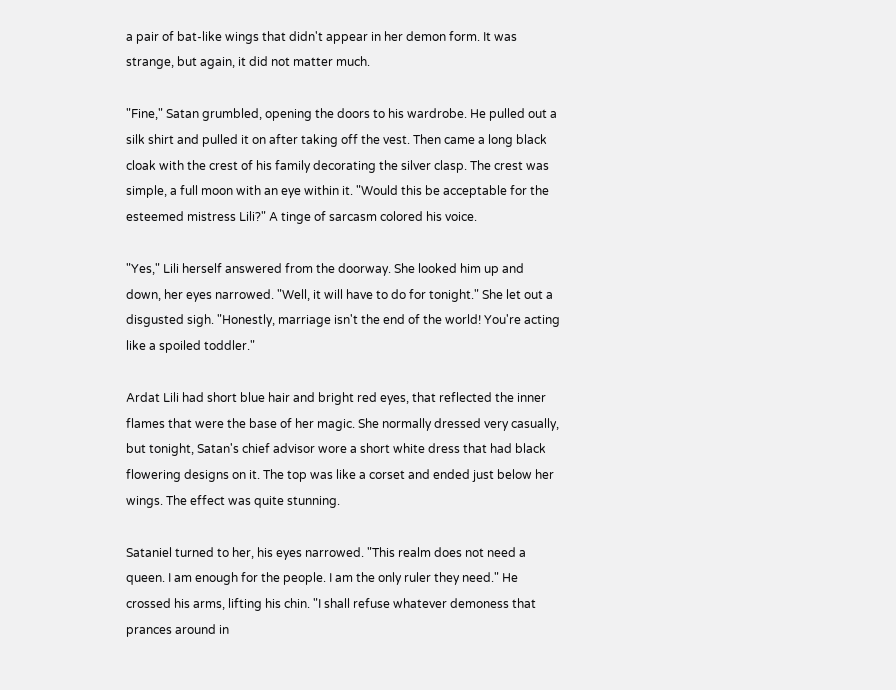a pair of bat-like wings that didn't appear in her demon form. It was strange, but again, it did not matter much.

"Fine," Satan grumbled, opening the doors to his wardrobe. He pulled out a silk shirt and pulled it on after taking off the vest. Then came a long black cloak with the crest of his family decorating the silver clasp. The crest was simple, a full moon with an eye within it. "Would this be acceptable for the esteemed mistress Lili?" A tinge of sarcasm colored his voice.

"Yes," Lili herself answered from the doorway. She looked him up and down, her eyes narrowed. "Well, it will have to do for tonight." She let out a disgusted sigh. "Honestly, marriage isn't the end of the world! You're acting like a spoiled toddler."

Ardat Lili had short blue hair and bright red eyes, that reflected the inner flames that were the base of her magic. She normally dressed very casually, but tonight, Satan's chief advisor wore a short white dress that had black flowering designs on it. The top was like a corset and ended just below her wings. The effect was quite stunning.

Sataniel turned to her, his eyes narrowed. "This realm does not need a queen. I am enough for the people. I am the only ruler they need." He crossed his arms, lifting his chin. "I shall refuse whatever demoness that prances around in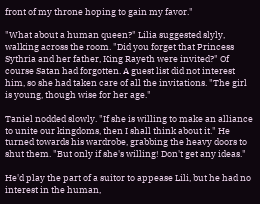front of my throne hoping to gain my favor."

"What about a human queen?" Lilia suggested slyly, walking across the room. "Did you forget that Princess Sythria and her father, King Rayeth were invited?" Of course Satan had forgotten. A guest list did not interest him, so she had taken care of all the invitations. "The girl is young, though wise for her age."

Taniel nodded slowly. "If she is willing to make an alliance to unite our kingdoms, then I shall think about it." He turned towards his wardrobe, grabbing the heavy doors to shut them. "But only if she's willing! Don't get any ideas."

He'd play the part of a suitor to appease Lili, but he had no interest in the human,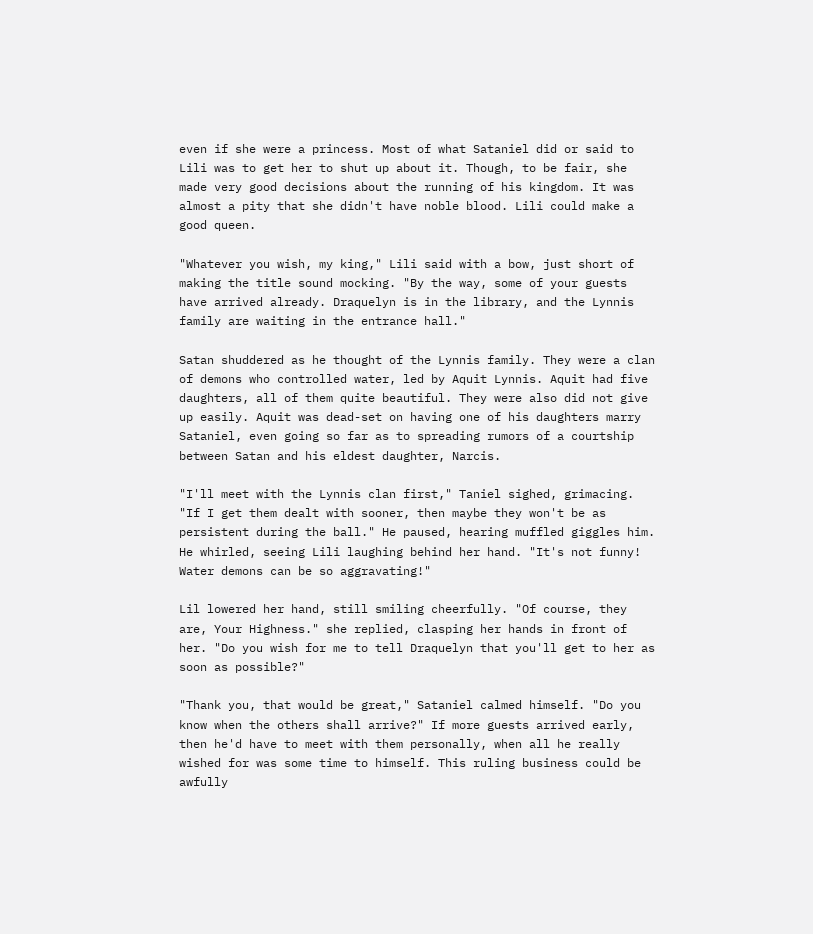even if she were a princess. Most of what Sataniel did or said to Lili was to get her to shut up about it. Though, to be fair, she made very good decisions about the running of his kingdom. It was almost a pity that she didn't have noble blood. Lili could make a good queen.

"Whatever you wish, my king," Lili said with a bow, just short of making the title sound mocking. "By the way, some of your guests have arrived already. Draquelyn is in the library, and the Lynnis family are waiting in the entrance hall."

Satan shuddered as he thought of the Lynnis family. They were a clan of demons who controlled water, led by Aquit Lynnis. Aquit had five daughters, all of them quite beautiful. They were also did not give up easily. Aquit was dead-set on having one of his daughters marry Sataniel, even going so far as to spreading rumors of a courtship between Satan and his eldest daughter, Narcis.

"I'll meet with the Lynnis clan first," Taniel sighed, grimacing. "If I get them dealt with sooner, then maybe they won't be as persistent during the ball." He paused, hearing muffled giggles him. He whirled, seeing Lili laughing behind her hand. "It's not funny! Water demons can be so aggravating!"

Lil lowered her hand, still smiling cheerfully. "Of course, they are, Your Highness." she replied, clasping her hands in front of her. "Do you wish for me to tell Draquelyn that you'll get to her as soon as possible?"

"Thank you, that would be great," Sataniel calmed himself. "Do you know when the others shall arrive?" If more guests arrived early, then he'd have to meet with them personally, when all he really wished for was some time to himself. This ruling business could be awfully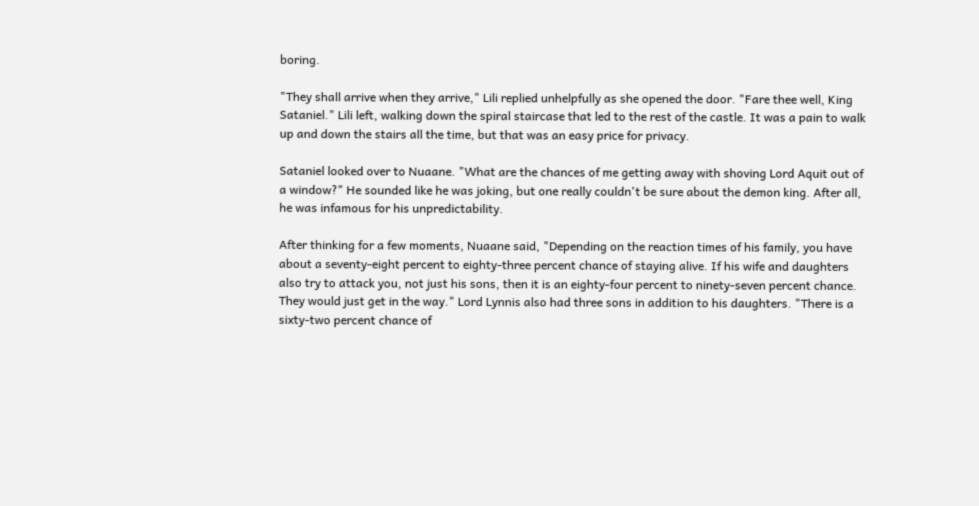boring.

"They shall arrive when they arrive," Lili replied unhelpfully as she opened the door. "Fare thee well, King Sataniel." Lili left, walking down the spiral staircase that led to the rest of the castle. It was a pain to walk up and down the stairs all the time, but that was an easy price for privacy.

Sataniel looked over to Nuaane. "What are the chances of me getting away with shoving Lord Aquit out of a window?" He sounded like he was joking, but one really couldn't be sure about the demon king. After all, he was infamous for his unpredictability.

After thinking for a few moments, Nuaane said, "Depending on the reaction times of his family, you have about a seventy-eight percent to eighty-three percent chance of staying alive. If his wife and daughters also try to attack you, not just his sons, then it is an eighty-four percent to ninety-seven percent chance. They would just get in the way." Lord Lynnis also had three sons in addition to his daughters. "There is a sixty-two percent chance of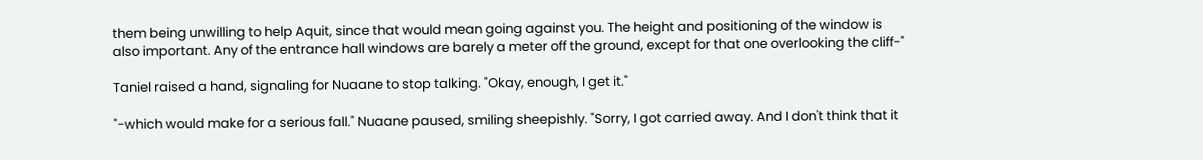them being unwilling to help Aquit, since that would mean going against you. The height and positioning of the window is also important. Any of the entrance hall windows are barely a meter off the ground, except for that one overlooking the cliff-"

Taniel raised a hand, signaling for Nuaane to stop talking. "Okay, enough, I get it."

"-which would make for a serious fall." Nuaane paused, smiling sheepishly. "Sorry, I got carried away. And I don't think that it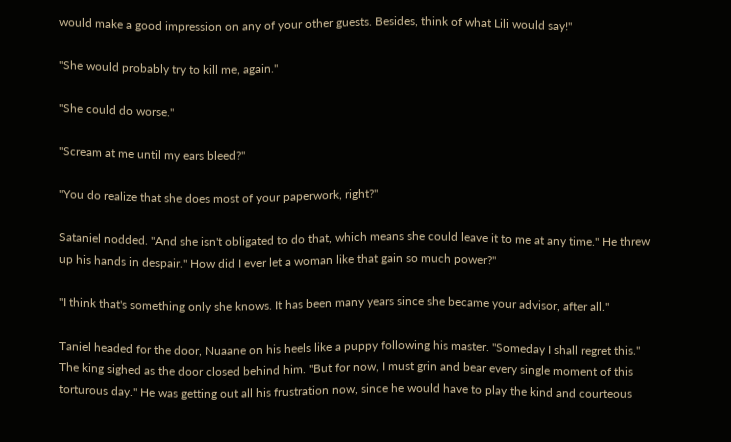would make a good impression on any of your other guests. Besides, think of what Lili would say!"

"She would probably try to kill me, again."

"She could do worse."

"Scream at me until my ears bleed?"

"You do realize that she does most of your paperwork, right?"

Sataniel nodded. "And she isn't obligated to do that, which means she could leave it to me at any time." He threw up his hands in despair." How did I ever let a woman like that gain so much power?"

"I think that's something only she knows. It has been many years since she became your advisor, after all."

Taniel headed for the door, Nuaane on his heels like a puppy following his master. "Someday I shall regret this." The king sighed as the door closed behind him. "But for now, I must grin and bear every single moment of this torturous day." He was getting out all his frustration now, since he would have to play the kind and courteous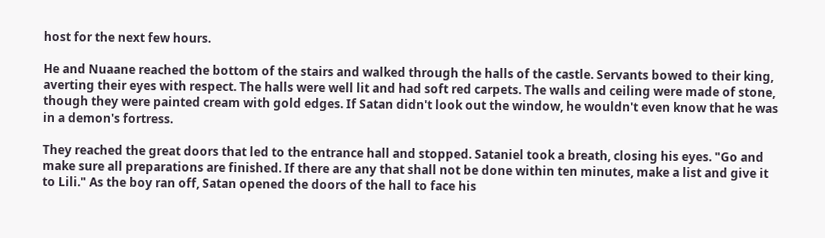host for the next few hours.

He and Nuaane reached the bottom of the stairs and walked through the halls of the castle. Servants bowed to their king, averting their eyes with respect. The halls were well lit and had soft red carpets. The walls and ceiling were made of stone, though they were painted cream with gold edges. If Satan didn't look out the window, he wouldn't even know that he was in a demon's fortress.

They reached the great doors that led to the entrance hall and stopped. Sataniel took a breath, closing his eyes. "Go and make sure all preparations are finished. If there are any that shall not be done within ten minutes, make a list and give it to Lili." As the boy ran off, Satan opened the doors of the hall to face his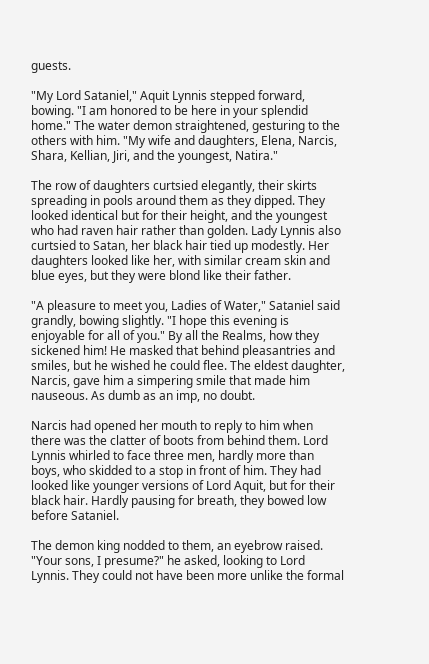guests.

"My Lord Sataniel," Aquit Lynnis stepped forward, bowing. "I am honored to be here in your splendid home." The water demon straightened, gesturing to the others with him. "My wife and daughters, Elena, Narcis, Shara, Kellian, Jiri, and the youngest, Natira."

The row of daughters curtsied elegantly, their skirts spreading in pools around them as they dipped. They looked identical but for their height, and the youngest who had raven hair rather than golden. Lady Lynnis also curtsied to Satan, her black hair tied up modestly. Her daughters looked like her, with similar cream skin and blue eyes, but they were blond like their father.

"A pleasure to meet you, Ladies of Water," Sataniel said grandly, bowing slightly. "I hope this evening is enjoyable for all of you." By all the Realms, how they sickened him! He masked that behind pleasantries and smiles, but he wished he could flee. The eldest daughter, Narcis, gave him a simpering smile that made him nauseous. As dumb as an imp, no doubt.

Narcis had opened her mouth to reply to him when there was the clatter of boots from behind them. Lord Lynnis whirled to face three men, hardly more than boys, who skidded to a stop in front of him. They had looked like younger versions of Lord Aquit, but for their black hair. Hardly pausing for breath, they bowed low before Sataniel.

The demon king nodded to them, an eyebrow raised. "Your sons, I presume?" he asked, looking to Lord Lynnis. They could not have been more unlike the formal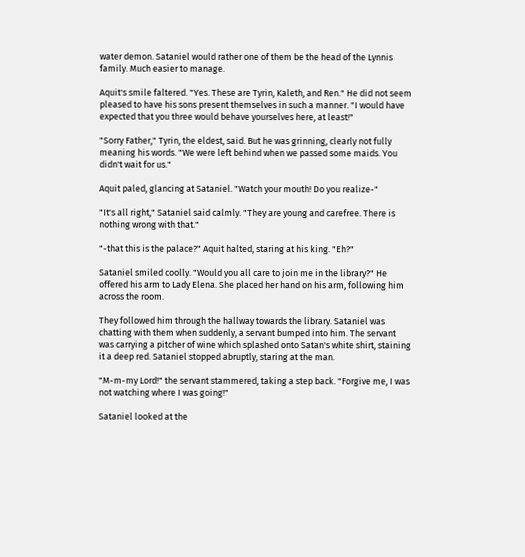water demon. Sataniel would rather one of them be the head of the Lynnis family. Much easier to manage.

Aquit's smile faltered. "Yes. These are Tyrin, Kaleth, and Ren." He did not seem pleased to have his sons present themselves in such a manner. "I would have expected that you three would behave yourselves here, at least!"

"Sorry Father," Tyrin, the eldest, said. But he was grinning, clearly not fully meaning his words. "We were left behind when we passed some maids. You didn't wait for us."

Aquit paled, glancing at Sataniel. "Watch your mouth! Do you realize-"

"It's all right," Sataniel said calmly. "They are young and carefree. There is nothing wrong with that."

"-that this is the palace?" Aquit halted, staring at his king. "Eh?"

Sataniel smiled coolly. "Would you all care to join me in the library?" He offered his arm to Lady Elena. She placed her hand on his arm, following him across the room.

They followed him through the hallway towards the library. Sataniel was chatting with them when suddenly, a servant bumped into him. The servant was carrying a pitcher of wine which splashed onto Satan's white shirt, staining it a deep red. Sataniel stopped abruptly, staring at the man.

"M-m-my Lord!" the servant stammered, taking a step back. "Forgive me, I was not watching where I was going!"

Sataniel looked at the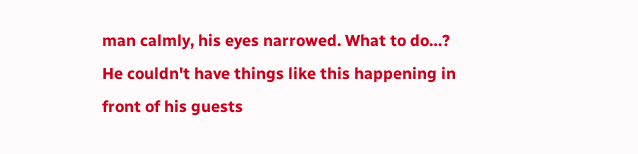man calmly, his eyes narrowed. What to do…? He couldn't have things like this happening in front of his guests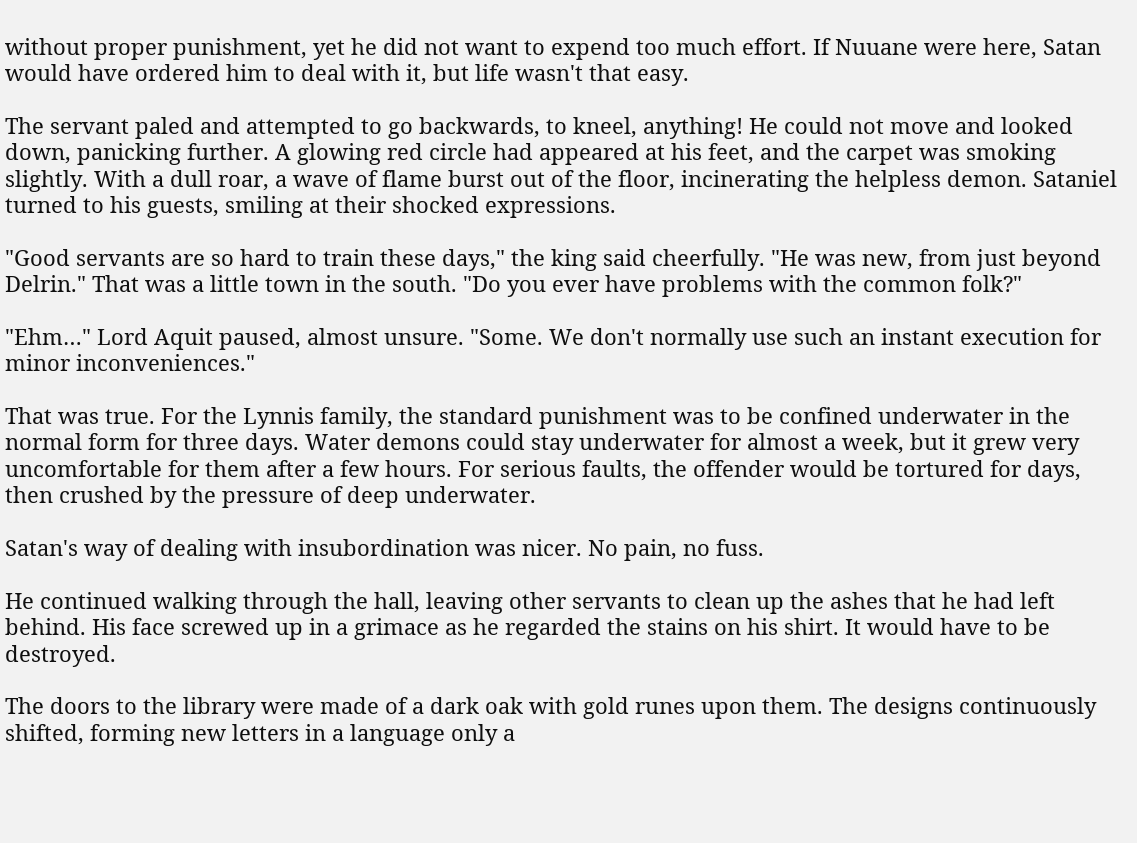without proper punishment, yet he did not want to expend too much effort. If Nuuane were here, Satan would have ordered him to deal with it, but life wasn't that easy.

The servant paled and attempted to go backwards, to kneel, anything! He could not move and looked down, panicking further. A glowing red circle had appeared at his feet, and the carpet was smoking slightly. With a dull roar, a wave of flame burst out of the floor, incinerating the helpless demon. Sataniel turned to his guests, smiling at their shocked expressions.

"Good servants are so hard to train these days," the king said cheerfully. "He was new, from just beyond Delrin." That was a little town in the south. "Do you ever have problems with the common folk?"

"Ehm…" Lord Aquit paused, almost unsure. "Some. We don't normally use such an instant execution for minor inconveniences."

That was true. For the Lynnis family, the standard punishment was to be confined underwater in the normal form for three days. Water demons could stay underwater for almost a week, but it grew very uncomfortable for them after a few hours. For serious faults, the offender would be tortured for days, then crushed by the pressure of deep underwater.

Satan's way of dealing with insubordination was nicer. No pain, no fuss.

He continued walking through the hall, leaving other servants to clean up the ashes that he had left behind. His face screwed up in a grimace as he regarded the stains on his shirt. It would have to be destroyed.

The doors to the library were made of a dark oak with gold runes upon them. The designs continuously shifted, forming new letters in a language only a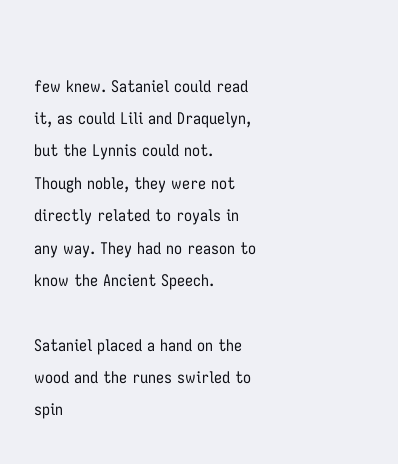few knew. Sataniel could read it, as could Lili and Draquelyn, but the Lynnis could not. Though noble, they were not directly related to royals in any way. They had no reason to know the Ancient Speech.

Sataniel placed a hand on the wood and the runes swirled to spin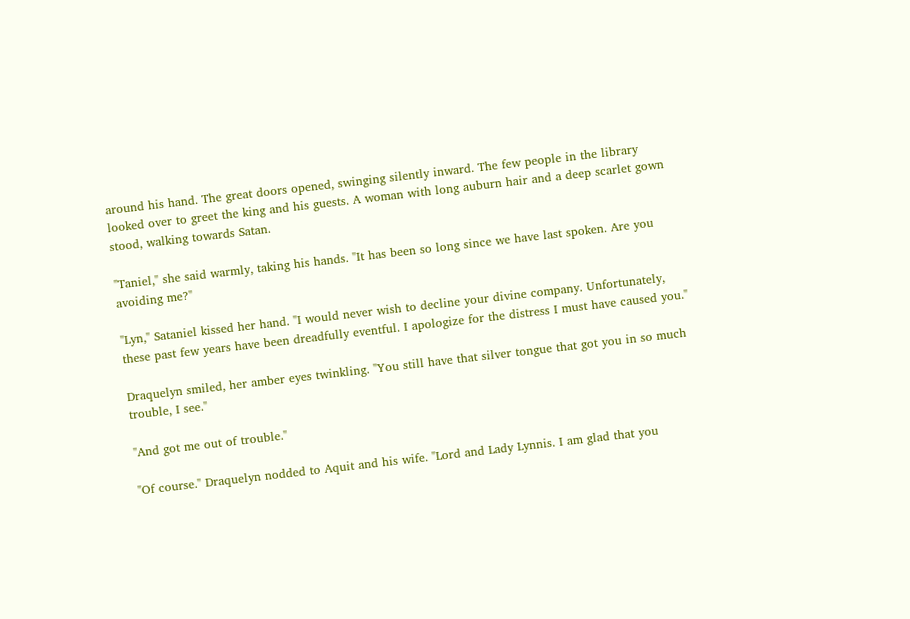around his hand. The great doors opened, swinging silently inward. The few people in the library looked over to greet the king and his guests. A woman with long auburn hair and a deep scarlet gown stood, walking towards Satan.

"Taniel," she said warmly, taking his hands. "It has been so long since we have last spoken. Are you avoiding me?"

"Lyn," Sataniel kissed her hand. "I would never wish to decline your divine company. Unfortunately, these past few years have been dreadfully eventful. I apologize for the distress I must have caused you."

Draquelyn smiled, her amber eyes twinkling. "You still have that silver tongue that got you in so much trouble, I see."

"And got me out of trouble."

"Of course." Draquelyn nodded to Aquit and his wife. "Lord and Lady Lynnis. I am glad that you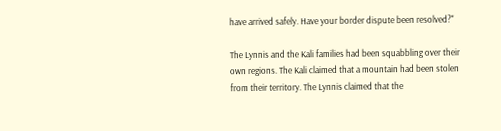have arrived safely. Have your border dispute been resolved?"

The Lynnis and the Kali families had been squabbling over their own regions. The Kali claimed that a mountain had been stolen from their territory. The Lynnis claimed that the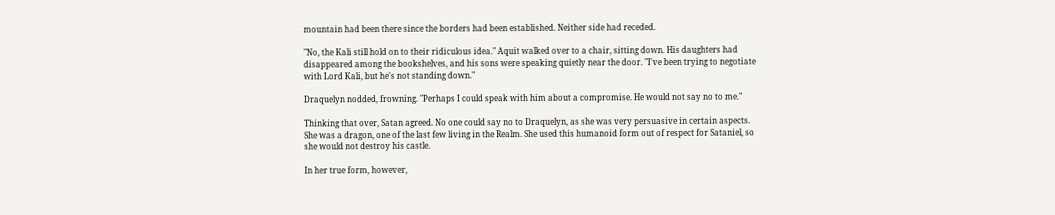mountain had been there since the borders had been established. Neither side had receded.

"No, the Kali still hold on to their ridiculous idea." Aquit walked over to a chair, sitting down. His daughters had disappeared among the bookshelves, and his sons were speaking quietly near the door. "I've been trying to negotiate with Lord Kali, but he's not standing down."

Draquelyn nodded, frowning. "Perhaps I could speak with him about a compromise. He would not say no to me."

Thinking that over, Satan agreed. No one could say no to Draquelyn, as she was very persuasive in certain aspects. She was a dragon, one of the last few living in the Realm. She used this humanoid form out of respect for Sataniel, so she would not destroy his castle.

In her true form, however,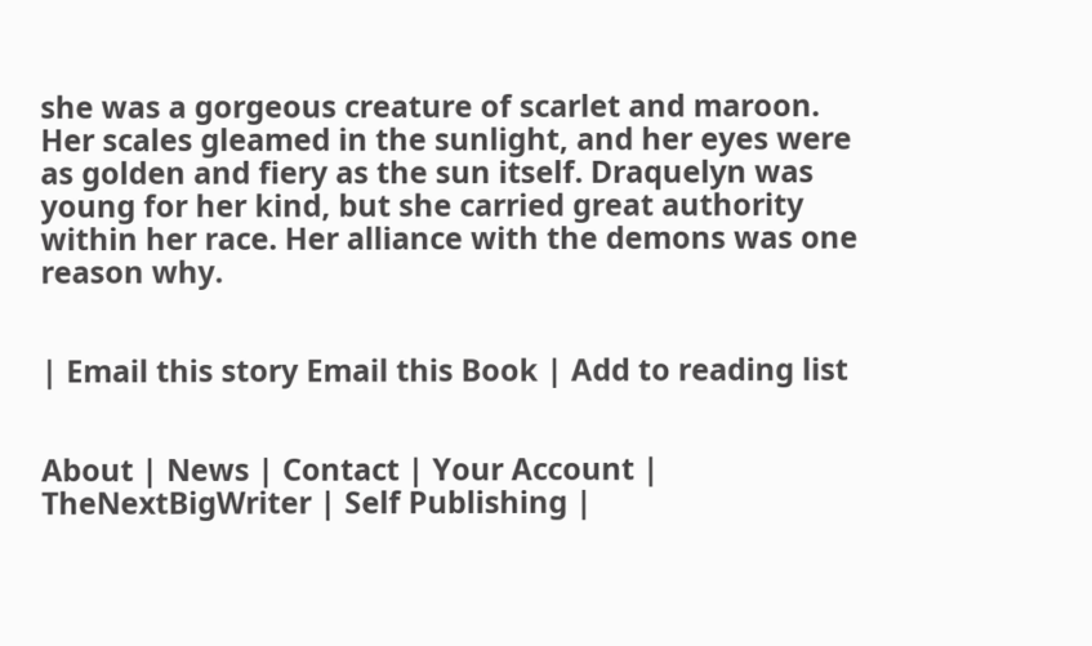she was a gorgeous creature of scarlet and maroon. Her scales gleamed in the sunlight, and her eyes were as golden and fiery as the sun itself. Draquelyn was young for her kind, but she carried great authority within her race. Her alliance with the demons was one reason why.


| Email this story Email this Book | Add to reading list


About | News | Contact | Your Account | TheNextBigWriter | Self Publishing |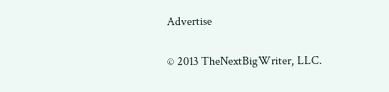Advertise

© 2013 TheNextBigWriter, LLC.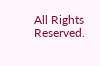All Rights Reserved.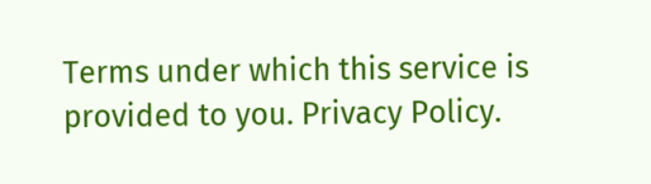Terms under which this service is provided to you. Privacy Policy.